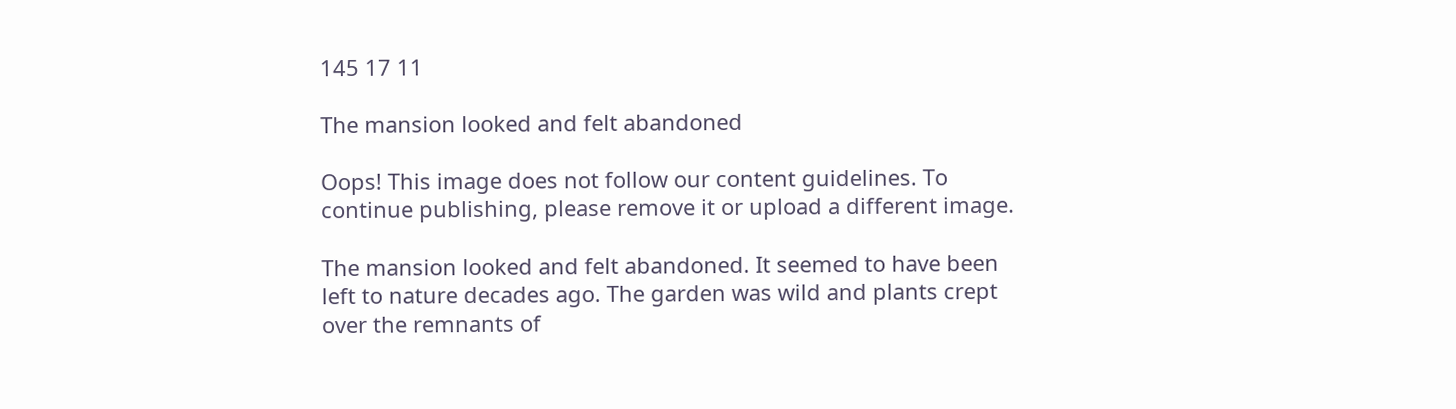145 17 11

The mansion looked and felt abandoned

Oops! This image does not follow our content guidelines. To continue publishing, please remove it or upload a different image.

The mansion looked and felt abandoned. It seemed to have been left to nature decades ago. The garden was wild and plants crept over the remnants of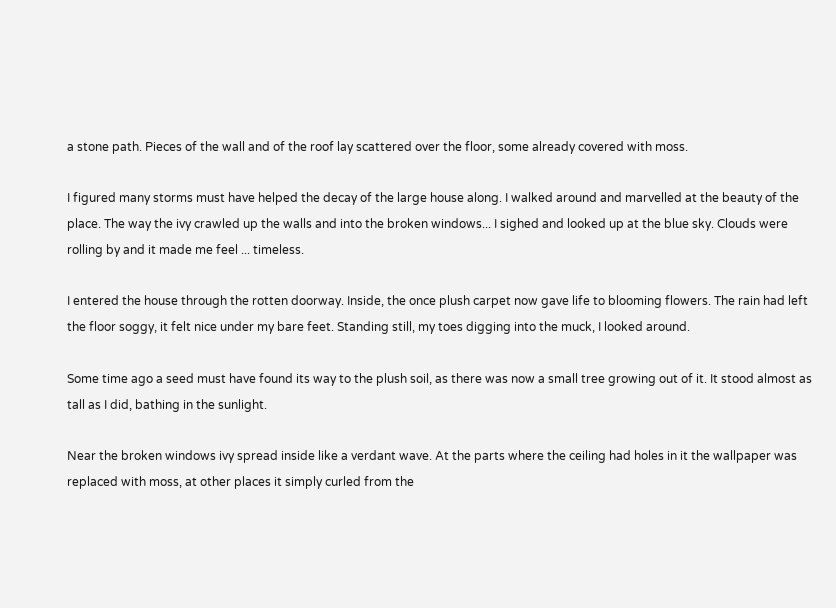a stone path. Pieces of the wall and of the roof lay scattered over the floor, some already covered with moss.

I figured many storms must have helped the decay of the large house along. I walked around and marvelled at the beauty of the place. The way the ivy crawled up the walls and into the broken windows... I sighed and looked up at the blue sky. Clouds were rolling by and it made me feel ... timeless.

I entered the house through the rotten doorway. Inside, the once plush carpet now gave life to blooming flowers. The rain had left the floor soggy, it felt nice under my bare feet. Standing still, my toes digging into the muck, I looked around.

Some time ago a seed must have found its way to the plush soil, as there was now a small tree growing out of it. It stood almost as tall as I did, bathing in the sunlight.

Near the broken windows ivy spread inside like a verdant wave. At the parts where the ceiling had holes in it the wallpaper was replaced with moss, at other places it simply curled from the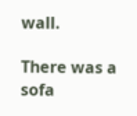wall.

There was a sofa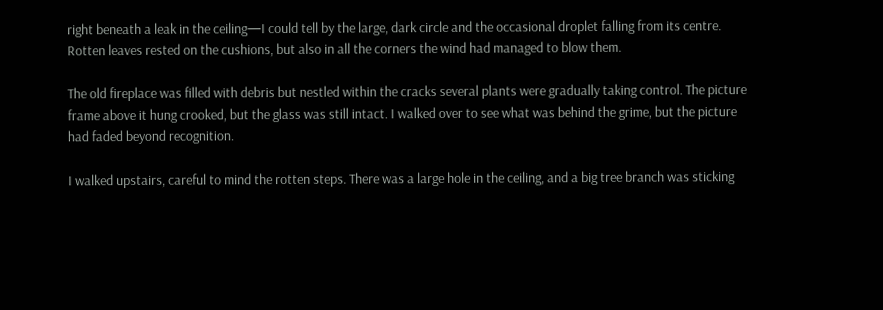right beneath a leak in the ceiling—I could tell by the large, dark circle and the occasional droplet falling from its centre. Rotten leaves rested on the cushions, but also in all the corners the wind had managed to blow them.

The old fireplace was filled with debris but nestled within the cracks several plants were gradually taking control. The picture frame above it hung crooked, but the glass was still intact. I walked over to see what was behind the grime, but the picture had faded beyond recognition.

I walked upstairs, careful to mind the rotten steps. There was a large hole in the ceiling, and a big tree branch was sticking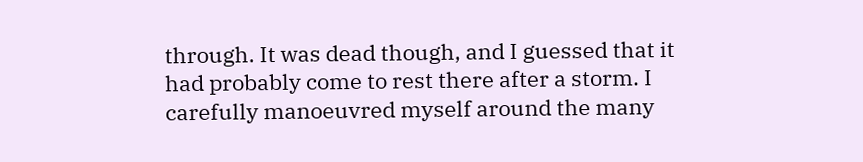through. It was dead though, and I guessed that it had probably come to rest there after a storm. I carefully manoeuvred myself around the many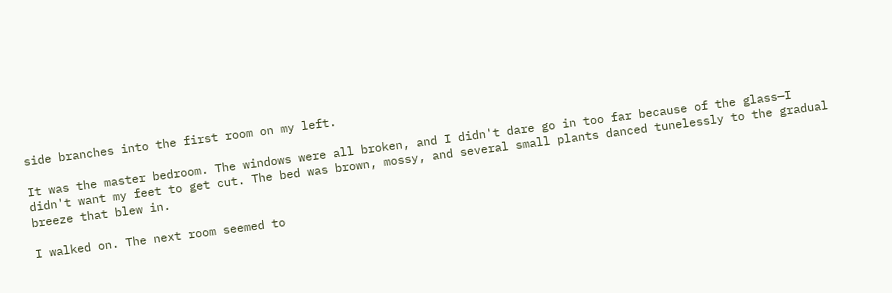side branches into the first room on my left.

It was the master bedroom. The windows were all broken, and I didn't dare go in too far because of the glass—I didn't want my feet to get cut. The bed was brown, mossy, and several small plants danced tunelessly to the gradual breeze that blew in.

I walked on. The next room seemed to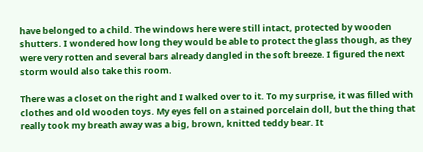have belonged to a child. The windows here were still intact, protected by wooden shutters. I wondered how long they would be able to protect the glass though, as they were very rotten and several bars already dangled in the soft breeze. I figured the next storm would also take this room.

There was a closet on the right and I walked over to it. To my surprise, it was filled with clothes and old wooden toys. My eyes fell on a stained porcelain doll, but the thing that really took my breath away was a big, brown, knitted teddy bear. It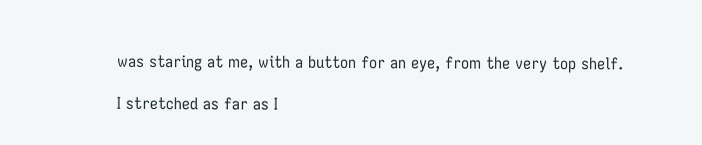was staring at me, with a button for an eye, from the very top shelf.

I stretched as far as I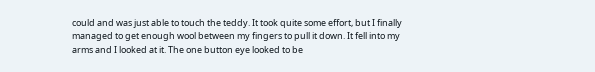could and was just able to touch the teddy. It took quite some effort, but I finally managed to get enough wool between my fingers to pull it down. It fell into my arms and I looked at it. The one button eye looked to be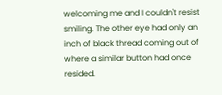welcoming me and I couldn't resist smiling. The other eye had only an inch of black thread coming out of where a similar button had once resided.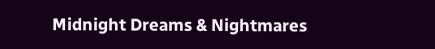Midnight Dreams & Nightmares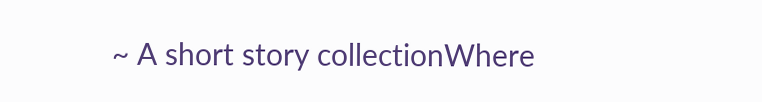~ A short story collectionWhere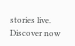stories live. Discover now